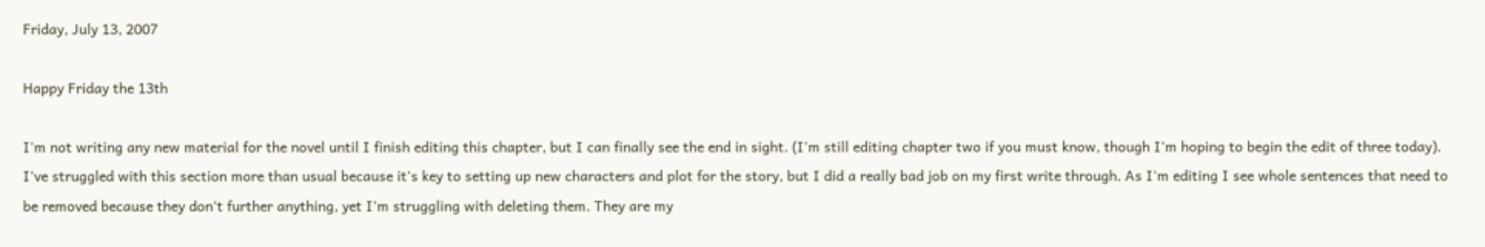Friday, July 13, 2007

Happy Friday the 13th

I'm not writing any new material for the novel until I finish editing this chapter, but I can finally see the end in sight. (I'm still editing chapter two if you must know, though I'm hoping to begin the edit of three today). I've struggled with this section more than usual because it's key to setting up new characters and plot for the story, but I did a really bad job on my first write through. As I'm editing I see whole sentences that need to be removed because they don't further anything, yet I'm struggling with deleting them. They are my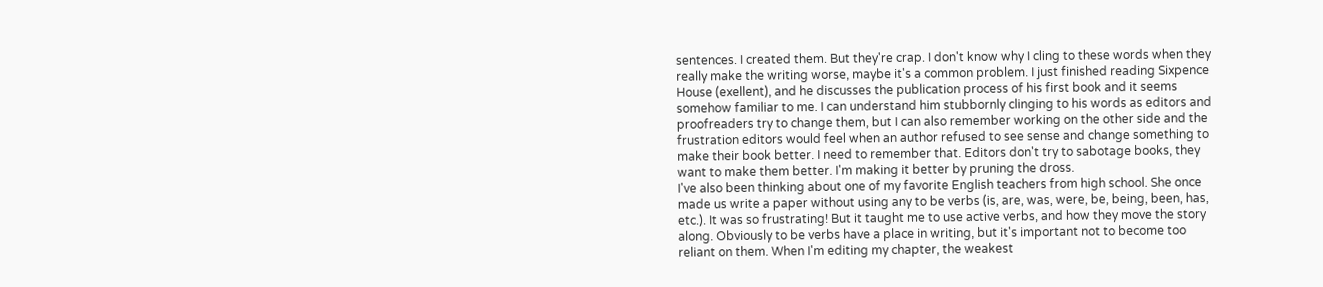sentences. I created them. But they're crap. I don't know why I cling to these words when they really make the writing worse, maybe it's a common problem. I just finished reading Sixpence House (exellent), and he discusses the publication process of his first book and it seems somehow familiar to me. I can understand him stubbornly clinging to his words as editors and proofreaders try to change them, but I can also remember working on the other side and the frustration editors would feel when an author refused to see sense and change something to make their book better. I need to remember that. Editors don't try to sabotage books, they want to make them better. I'm making it better by pruning the dross.
I've also been thinking about one of my favorite English teachers from high school. She once made us write a paper without using any to be verbs (is, are, was, were, be, being, been, has, etc.). It was so frustrating! But it taught me to use active verbs, and how they move the story along. Obviously to be verbs have a place in writing, but it's important not to become too reliant on them. When I'm editing my chapter, the weakest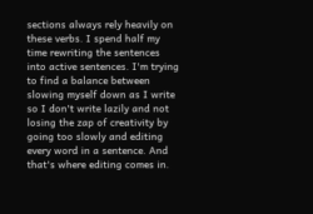sections always rely heavily on these verbs. I spend half my time rewriting the sentences into active sentences. I'm trying to find a balance between slowing myself down as I write so I don't write lazily and not losing the zap of creativity by going too slowly and editing every word in a sentence. And that's where editing comes in.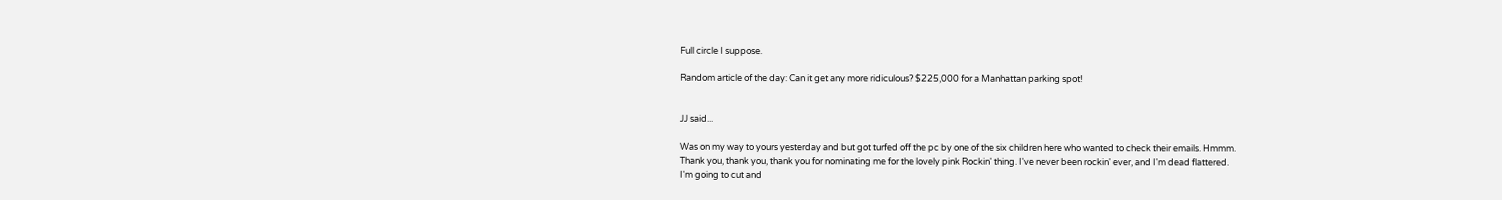Full circle I suppose.

Random article of the day: Can it get any more ridiculous? $225,000 for a Manhattan parking spot!


JJ said...

Was on my way to yours yesterday and but got turfed off the pc by one of the six children here who wanted to check their emails. Hmmm.
Thank you, thank you, thank you for nominating me for the lovely pink Rockin' thing. I've never been rockin' ever, and I'm dead flattered.
I'm going to cut and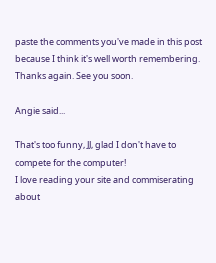paste the comments you've made in this post because I think it's well worth remembering.
Thanks again. See you soon.

Angie said...

That's too funny, JJ, glad I don't have to compete for the computer!
I love reading your site and commiserating about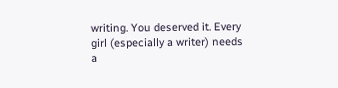writing. You deserved it. Every girl (especially a writer) needs a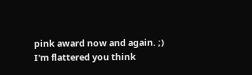pink award now and again. ;)
I'm flattered you think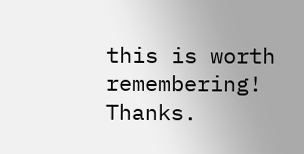this is worth remembering! Thanks.